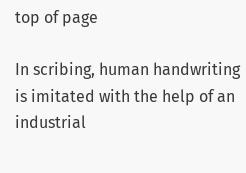top of page

In scribing, human handwriting is imitated with the help of an industrial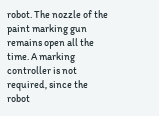robot. The nozzle of the paint marking gun remains open all the time. A marking controller is not required, since the robot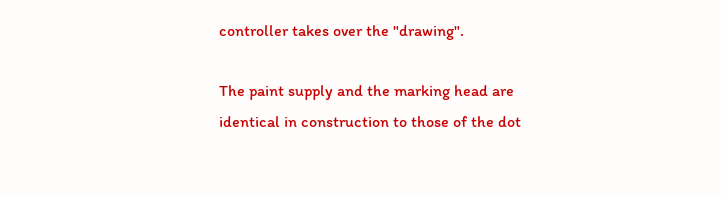controller takes over the "drawing".

The paint supply and the marking head are identical in construction to those of the dot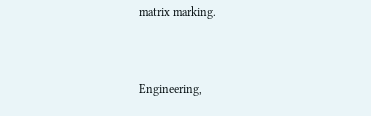matrix marking.


Engineering,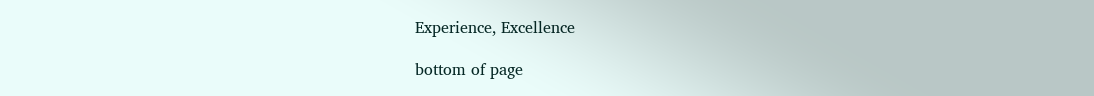Experience, Excellence

bottom of page